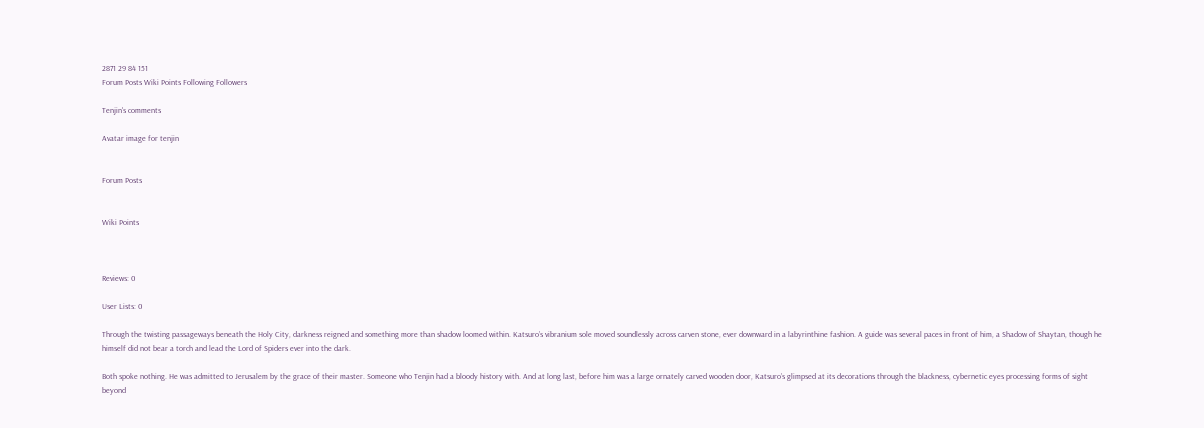2871 29 84 151
Forum Posts Wiki Points Following Followers

Tenjin's comments

Avatar image for tenjin


Forum Posts


Wiki Points



Reviews: 0

User Lists: 0

Through the twisting passageways beneath the Holy City, darkness reigned and something more than shadow loomed within. Katsuro’s vibranium sole moved soundlessly across carven stone, ever downward in a labyrinthine fashion. A guide was several paces in front of him, a Shadow of Shaytan, though he himself did not bear a torch and lead the Lord of Spiders ever into the dark.

Both spoke nothing. He was admitted to Jerusalem by the grace of their master. Someone who Tenjin had a bloody history with. And at long last, before him was a large ornately carved wooden door, Katsuro’s glimpsed at its decorations through the blackness, cybernetic eyes processing forms of sight beyond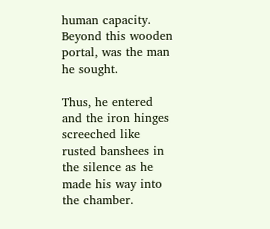human capacity. Beyond this wooden portal, was the man he sought.

Thus, he entered and the iron hinges screeched like rusted banshees in the silence as he made his way into the chamber.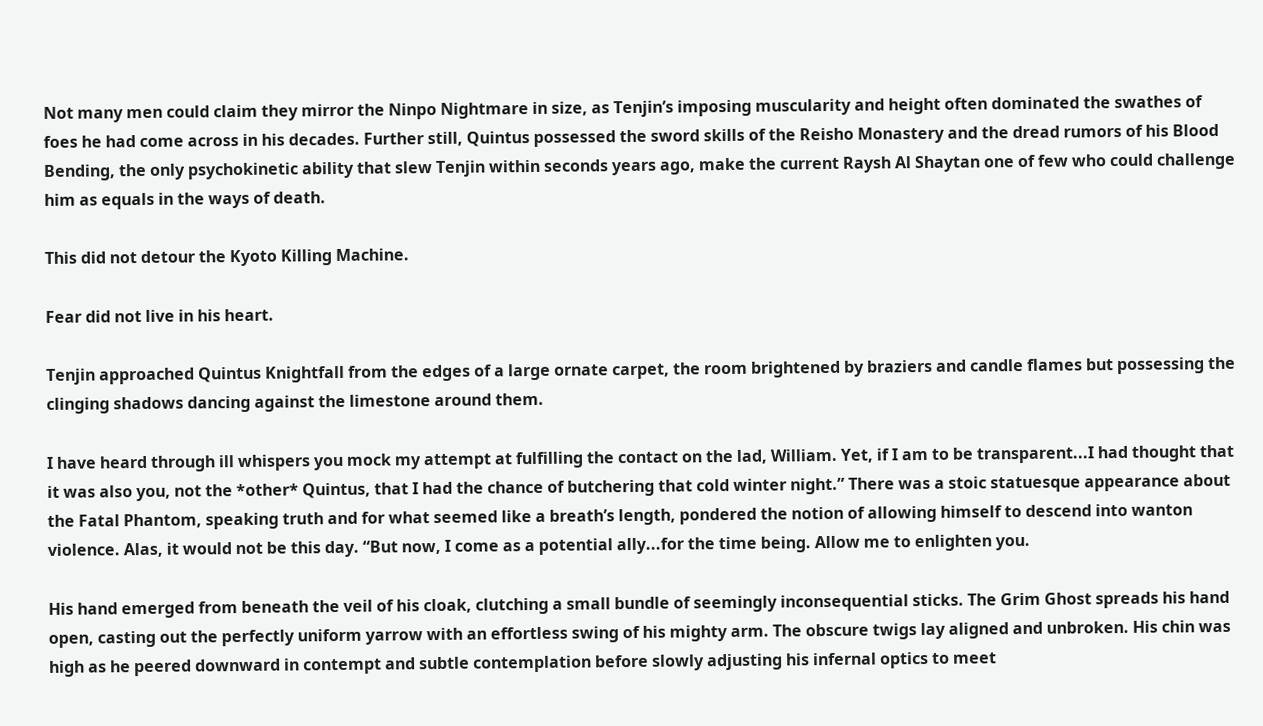Not many men could claim they mirror the Ninpo Nightmare in size, as Tenjin’s imposing muscularity and height often dominated the swathes of foes he had come across in his decades. Further still, Quintus possessed the sword skills of the Reisho Monastery and the dread rumors of his Blood Bending, the only psychokinetic ability that slew Tenjin within seconds years ago, make the current Raysh Al Shaytan one of few who could challenge him as equals in the ways of death.

This did not detour the Kyoto Killing Machine.

Fear did not live in his heart.

Tenjin approached Quintus Knightfall from the edges of a large ornate carpet, the room brightened by braziers and candle flames but possessing the clinging shadows dancing against the limestone around them.

I have heard through ill whispers you mock my attempt at fulfilling the contact on the lad, William. Yet, if I am to be transparent...I had thought that it was also you, not the *other* Quintus, that I had the chance of butchering that cold winter night.” There was a stoic statuesque appearance about the Fatal Phantom, speaking truth and for what seemed like a breath’s length, pondered the notion of allowing himself to descend into wanton violence. Alas, it would not be this day. “But now, I come as a potential ally...for the time being. Allow me to enlighten you.

His hand emerged from beneath the veil of his cloak, clutching a small bundle of seemingly inconsequential sticks. The Grim Ghost spreads his hand open, casting out the perfectly uniform yarrow with an effortless swing of his mighty arm. The obscure twigs lay aligned and unbroken. His chin was high as he peered downward in contempt and subtle contemplation before slowly adjusting his infernal optics to meet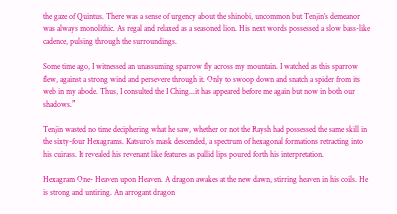the gaze of Quintus. There was a sense of urgency about the shinobi, uncommon but Tenjin’s demeanor was always monolithic. As regal and relaxed as a seasoned lion. His next words possessed a slow bass-like cadence, pulsing through the surroundings.

Some time ago, I witnessed an unassuming sparrow fly across my mountain. I watched as this sparrow flew, against a strong wind and persevere through it. Only to swoop down and snatch a spider from its web in my abode. Thus, I consulted the I Ching...it has appeared before me again but now in both our shadows.”

Tenjin wasted no time deciphering what he saw, whether or not the Raysh had possessed the same skill in the sixty-four Hexagrams. Katsuro’s mask descended, a spectrum of hexagonal formations retracting into his cuirass. It revealed his revenant like features as pallid lips poured forth his interpretation.

Hexagram One- Heaven upon Heaven. A dragon awakes at the new dawn, stirring heaven in his coils. He is strong and untiring. An arrogant dragon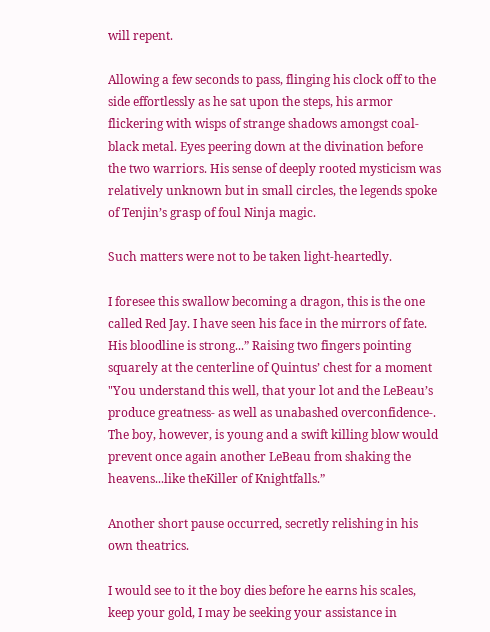will repent.

Allowing a few seconds to pass, flinging his clock off to the side effortlessly as he sat upon the steps, his armor flickering with wisps of strange shadows amongst coal-black metal. Eyes peering down at the divination before the two warriors. His sense of deeply rooted mysticism was relatively unknown but in small circles, the legends spoke of Tenjin’s grasp of foul Ninja magic.

Such matters were not to be taken light-heartedly.

I foresee this swallow becoming a dragon, this is the one called Red Jay. I have seen his face in the mirrors of fate. His bloodline is strong...” Raising two fingers pointing squarely at the centerline of Quintus’ chest for a moment "You understand this well, that your lot and the LeBeau’s produce greatness- as well as unabashed overconfidence-. The boy, however, is young and a swift killing blow would prevent once again another LeBeau from shaking the heavens...like theKiller of Knightfalls.”

Another short pause occurred, secretly relishing in his own theatrics.

I would see to it the boy dies before he earns his scales, keep your gold, I may be seeking your assistance in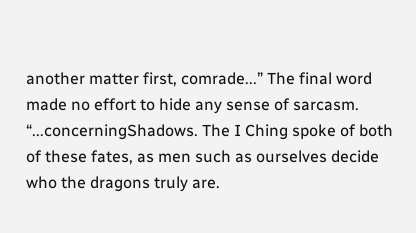another matter first, comrade...” The final word made no effort to hide any sense of sarcasm. “...concerningShadows. The I Ching spoke of both of these fates, as men such as ourselves decide who the dragons truly are.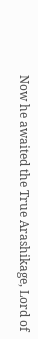Now he awaited the True Arashikage, Lord of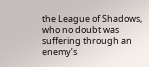the League of Shadows, who no doubt was suffering through an enemy’s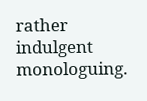rather indulgent monologuing.